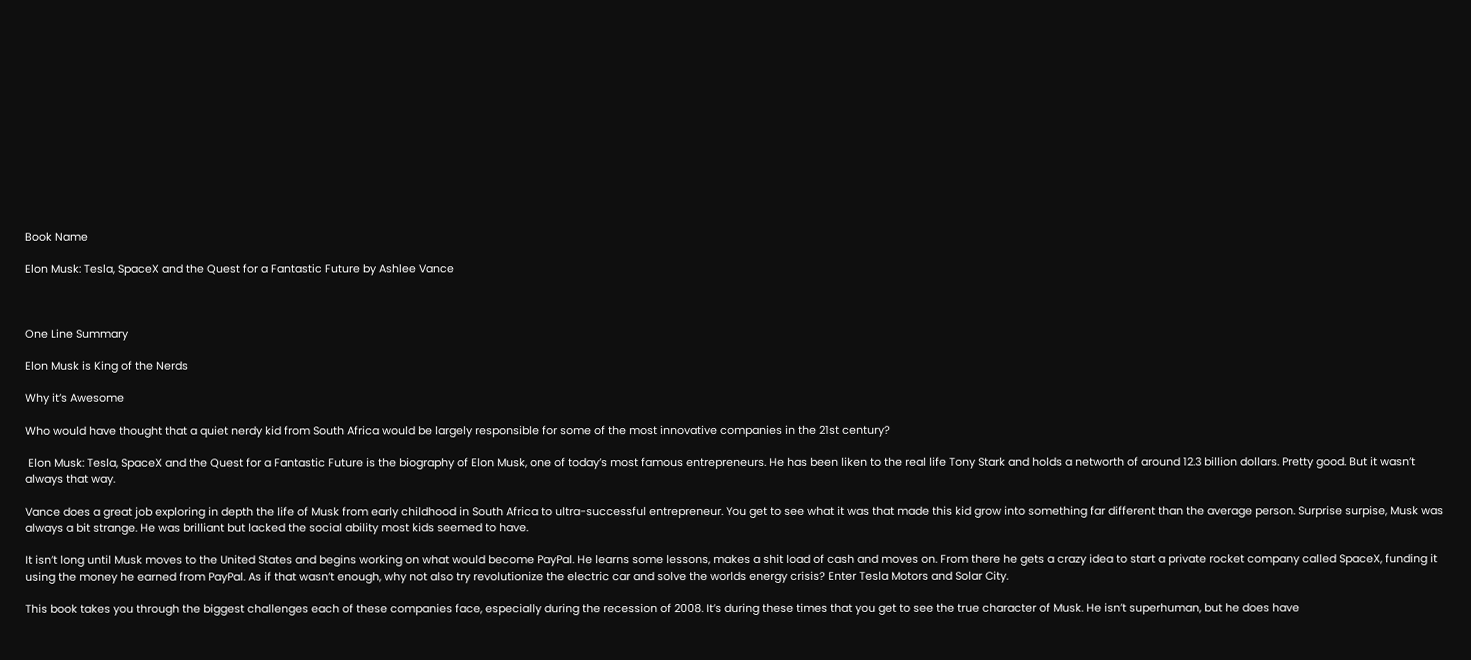Book Name

Elon Musk: Tesla, SpaceX and the Quest for a Fantastic Future by Ashlee Vance



One Line Summary

Elon Musk is King of the Nerds

Why it’s Awesome

Who would have thought that a quiet nerdy kid from South Africa would be largely responsible for some of the most innovative companies in the 21st century?

 Elon Musk: Tesla, SpaceX and the Quest for a Fantastic Future is the biography of Elon Musk, one of today’s most famous entrepreneurs. He has been liken to the real life Tony Stark and holds a networth of around 12.3 billion dollars. Pretty good. But it wasn’t always that way.

Vance does a great job exploring in depth the life of Musk from early childhood in South Africa to ultra-successful entrepreneur. You get to see what it was that made this kid grow into something far different than the average person. Surprise surpise, Musk was always a bit strange. He was brilliant but lacked the social ability most kids seemed to have.

It isn’t long until Musk moves to the United States and begins working on what would become PayPal. He learns some lessons, makes a shit load of cash and moves on. From there he gets a crazy idea to start a private rocket company called SpaceX, funding it using the money he earned from PayPal. As if that wasn’t enough, why not also try revolutionize the electric car and solve the worlds energy crisis? Enter Tesla Motors and Solar City.

This book takes you through the biggest challenges each of these companies face, especially during the recession of 2008. It’s during these times that you get to see the true character of Musk. He isn’t superhuman, but he does have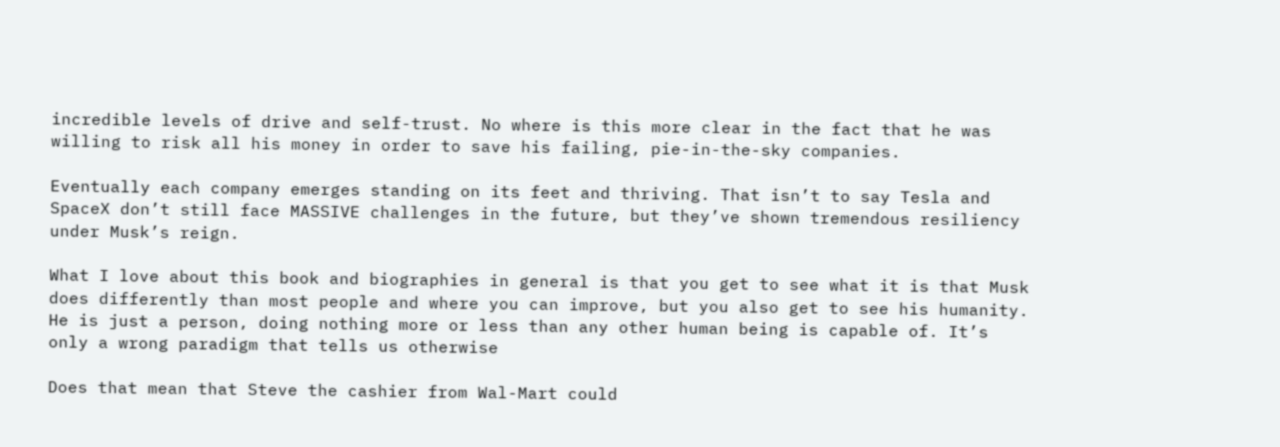incredible levels of drive and self-trust. No where is this more clear in the fact that he was willing to risk all his money in order to save his failing, pie-in-the-sky companies.

Eventually each company emerges standing on its feet and thriving. That isn’t to say Tesla and SpaceX don’t still face MASSIVE challenges in the future, but they’ve shown tremendous resiliency under Musk’s reign.

What I love about this book and biographies in general is that you get to see what it is that Musk does differently than most people and where you can improve, but you also get to see his humanity. He is just a person, doing nothing more or less than any other human being is capable of. It’s only a wrong paradigm that tells us otherwise

Does that mean that Steve the cashier from Wal-Mart could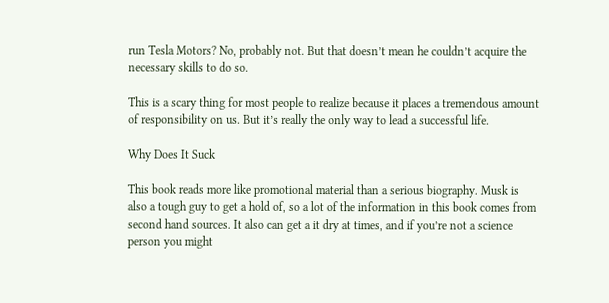run Tesla Motors? No, probably not. But that doesn’t mean he couldn’t acquire the necessary skills to do so.

This is a scary thing for most people to realize because it places a tremendous amount of responsibility on us. But it’s really the only way to lead a successful life.

Why Does It Suck

This book reads more like promotional material than a serious biography. Musk is also a tough guy to get a hold of, so a lot of the information in this book comes from second hand sources. It also can get a it dry at times, and if you’re not a science person you might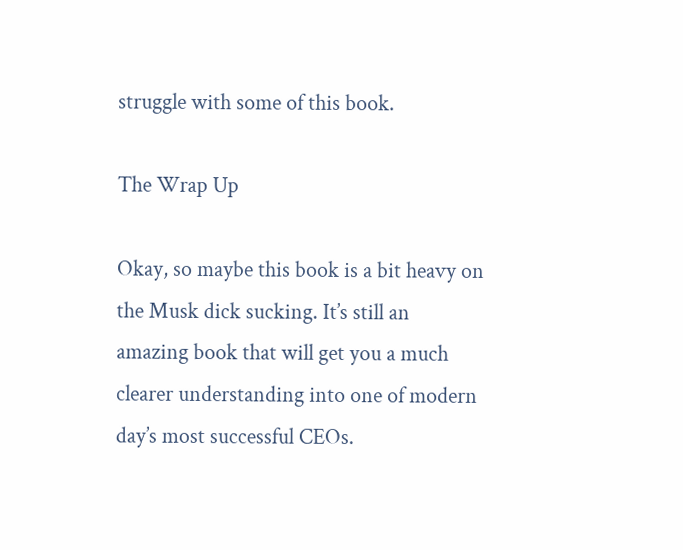struggle with some of this book.

The Wrap Up

Okay, so maybe this book is a bit heavy on the Musk dick sucking. It’s still an amazing book that will get you a much clearer understanding into one of modern day’s most successful CEOs.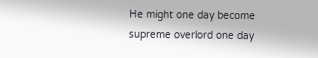He might one day become supreme overlord one day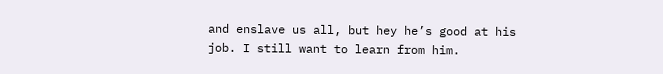and enslave us all, but hey he’s good at his job. I still want to learn from him.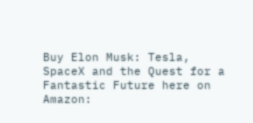Buy Elon Musk: Tesla, SpaceX and the Quest for a Fantastic Future here on Amazon: